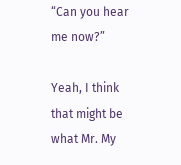“Can you hear me now?”

Yeah, I think that might be what Mr. My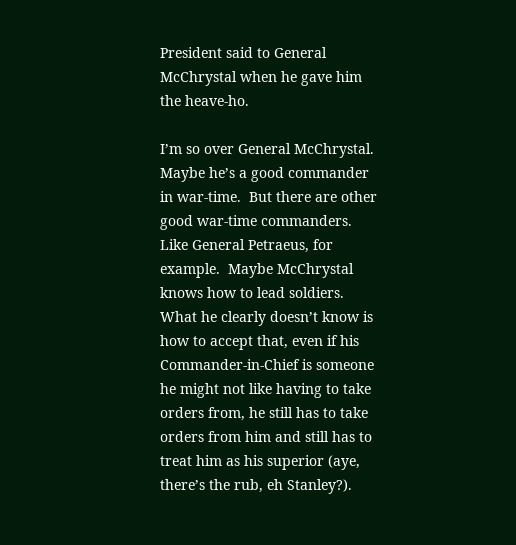President said to General McChrystal when he gave him the heave-ho.

I’m so over General McChrystal.  Maybe he’s a good commander in war-time.  But there are other good war-time commanders.  Like General Petraeus, for example.  Maybe McChrystal knows how to lead soldiers.  What he clearly doesn’t know is how to accept that, even if his Commander-in-Chief is someone he might not like having to take orders from, he still has to take orders from him and still has to treat him as his superior (aye, there’s the rub, eh Stanley?).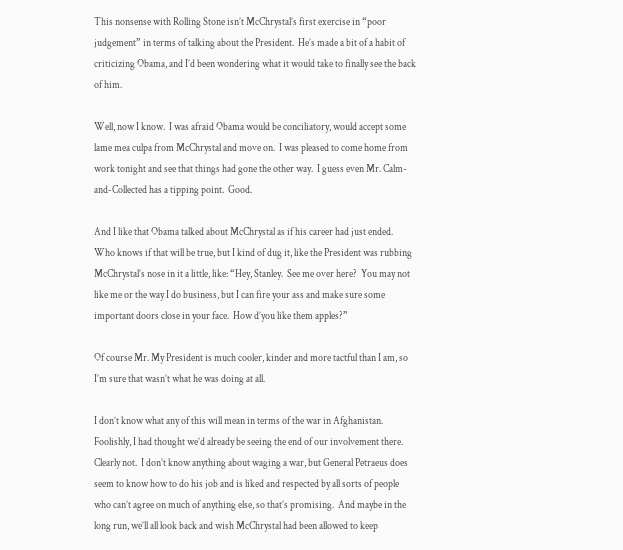This nonsense with Rolling Stone isn’t McChrystal’s first exercise in “poor judgement” in terms of talking about the President.  He’s made a bit of a habit of criticizing Obama, and I’d been wondering what it would take to finally see the back of him.

Well, now I know.  I was afraid Obama would be conciliatory, would accept some lame mea culpa from McChrystal and move on.  I was pleased to come home from work tonight and see that things had gone the other way.  I guess even Mr. Calm-and-Collected has a tipping point.  Good.

And I like that Obama talked about McChrystal as if his career had just ended.  Who knows if that will be true, but I kind of dug it, like the President was rubbing McChrystal’s nose in it a little, like: “Hey, Stanley.  See me over here?  You may not like me or the way I do business, but I can fire your ass and make sure some important doors close in your face.  How d’you like them apples?”

Of course Mr. My President is much cooler, kinder and more tactful than I am, so I’m sure that wasn’t what he was doing at all.

I don’t know what any of this will mean in terms of the war in Afghanistan.  Foolishly, I had thought we’d already be seeing the end of our involvement there.  Clearly not.  I don’t know anything about waging a war, but General Petraeus does seem to know how to do his job and is liked and respected by all sorts of people who can’t agree on much of anything else, so that’s promising.  And maybe in the long run, we’ll all look back and wish McChrystal had been allowed to keep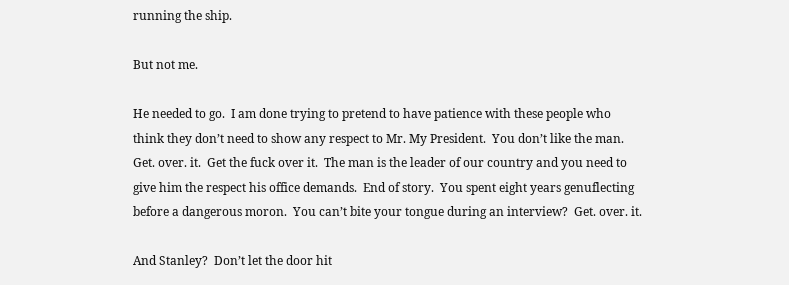running the ship.

But not me.

He needed to go.  I am done trying to pretend to have patience with these people who think they don’t need to show any respect to Mr. My President.  You don’t like the man.  Get. over. it.  Get the fuck over it.  The man is the leader of our country and you need to give him the respect his office demands.  End of story.  You spent eight years genuflecting before a dangerous moron.  You can’t bite your tongue during an interview?  Get. over. it.

And Stanley?  Don’t let the door hit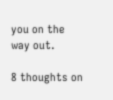you on the way out.

8 thoughts on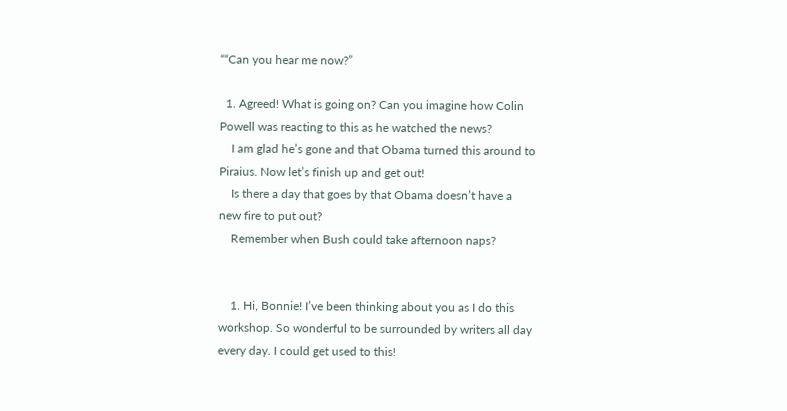““Can you hear me now?”

  1. Agreed! What is going on? Can you imagine how Colin Powell was reacting to this as he watched the news?
    I am glad he’s gone and that Obama turned this around to Piraius. Now let’s finish up and get out!
    Is there a day that goes by that Obama doesn’t have a new fire to put out?
    Remember when Bush could take afternoon naps?


    1. Hi, Bonnie! I’ve been thinking about you as I do this workshop. So wonderful to be surrounded by writers all day every day. I could get used to this!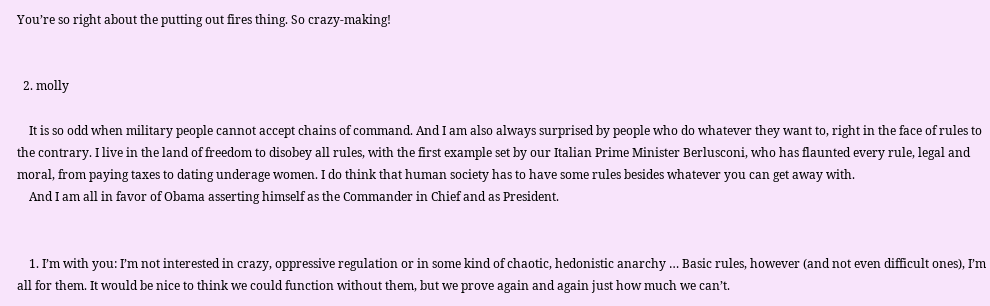You’re so right about the putting out fires thing. So crazy-making!


  2. molly

    It is so odd when military people cannot accept chains of command. And I am also always surprised by people who do whatever they want to, right in the face of rules to the contrary. I live in the land of freedom to disobey all rules, with the first example set by our Italian Prime Minister Berlusconi, who has flaunted every rule, legal and moral, from paying taxes to dating underage women. I do think that human society has to have some rules besides whatever you can get away with.
    And I am all in favor of Obama asserting himself as the Commander in Chief and as President.


    1. I’m with you: I’m not interested in crazy, oppressive regulation or in some kind of chaotic, hedonistic anarchy … Basic rules, however (and not even difficult ones), I’m all for them. It would be nice to think we could function without them, but we prove again and again just how much we can’t.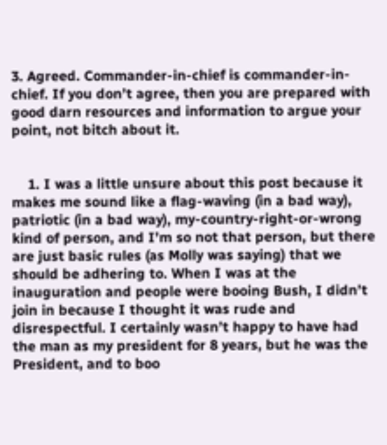3. Agreed. Commander-in-chief is commander-in-chief. If you don’t agree, then you are prepared with good darn resources and information to argue your point, not bitch about it.


    1. I was a little unsure about this post because it makes me sound like a flag-waving (in a bad way), patriotic (in a bad way), my-country-right-or-wrong kind of person, and I’m so not that person, but there are just basic rules (as Molly was saying) that we should be adhering to. When I was at the inauguration and people were booing Bush, I didn’t join in because I thought it was rude and disrespectful. I certainly wasn’t happy to have had the man as my president for 8 years, but he was the President, and to boo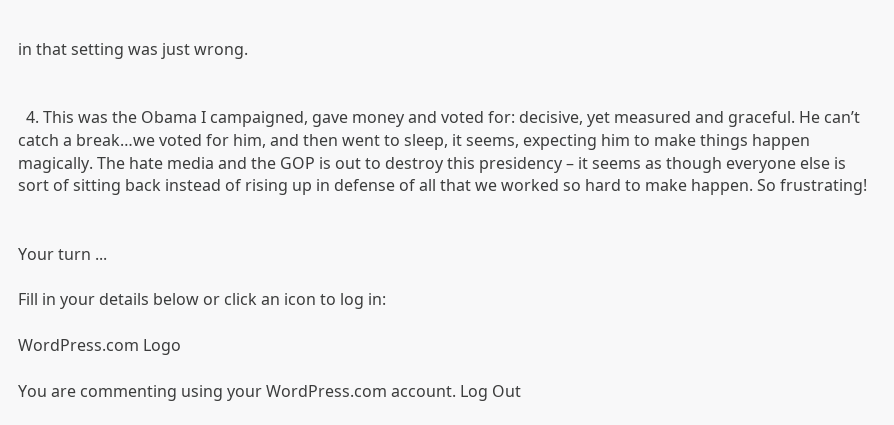in that setting was just wrong.


  4. This was the Obama I campaigned, gave money and voted for: decisive, yet measured and graceful. He can’t catch a break…we voted for him, and then went to sleep, it seems, expecting him to make things happen magically. The hate media and the GOP is out to destroy this presidency – it seems as though everyone else is sort of sitting back instead of rising up in defense of all that we worked so hard to make happen. So frustrating!


Your turn ...

Fill in your details below or click an icon to log in:

WordPress.com Logo

You are commenting using your WordPress.com account. Log Out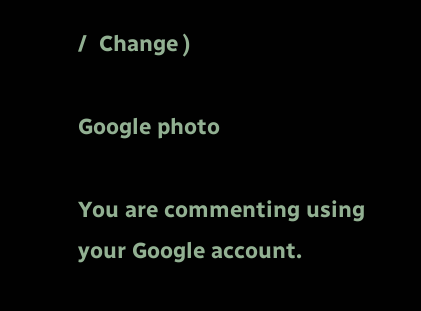/  Change )

Google photo

You are commenting using your Google account.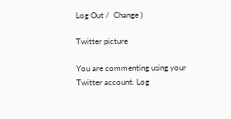Log Out /  Change )

Twitter picture

You are commenting using your Twitter account. Log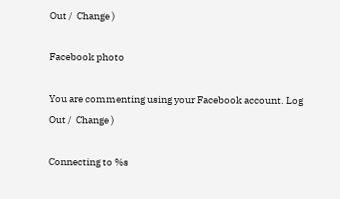Out /  Change )

Facebook photo

You are commenting using your Facebook account. Log Out /  Change )

Connecting to %s